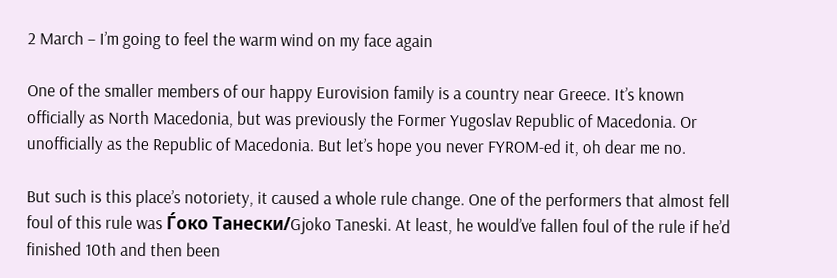2 March – I’m going to feel the warm wind on my face again

One of the smaller members of our happy Eurovision family is a country near Greece. It’s known officially as North Macedonia, but was previously the Former Yugoslav Republic of Macedonia. Or unofficially as the Republic of Macedonia. But let’s hope you never FYROM-ed it, oh dear me no.

But such is this place’s notoriety, it caused a whole rule change. One of the performers that almost fell foul of this rule was Ѓоко Танески/Gjoko Taneski. At least, he would’ve fallen foul of the rule if he’d finished 10th and then been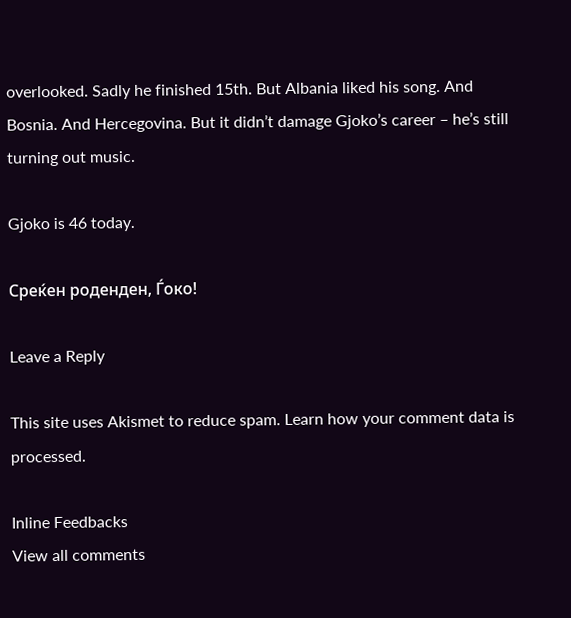overlooked. Sadly he finished 15th. But Albania liked his song. And Bosnia. And Hercegovina. But it didn’t damage Gjoko’s career – he’s still turning out music.

Gjoko is 46 today.

Среќен роденден, Ѓоко!

Leave a Reply

This site uses Akismet to reduce spam. Learn how your comment data is processed.

Inline Feedbacks
View all comments